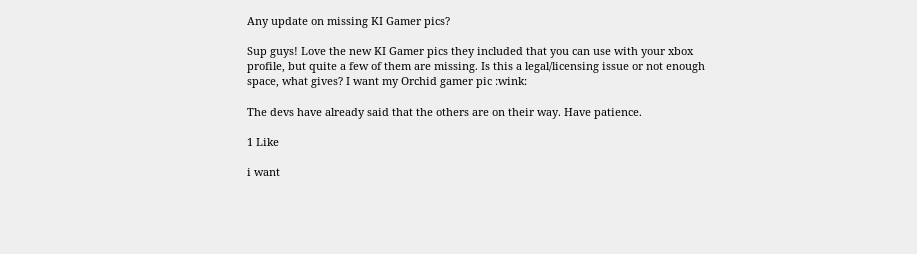Any update on missing KI Gamer pics?

Sup guys! Love the new KI Gamer pics they included that you can use with your xbox profile, but quite a few of them are missing. Is this a legal/licensing issue or not enough space, what gives? I want my Orchid gamer pic :wink:

The devs have already said that the others are on their way. Have patience.

1 Like

i want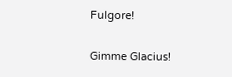Fulgore!

Gimme Glacius!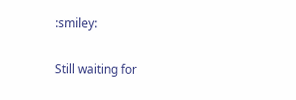:smiley:

Still waiting for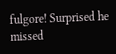fulgore! Surprised he missed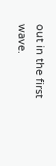out in the first wave.